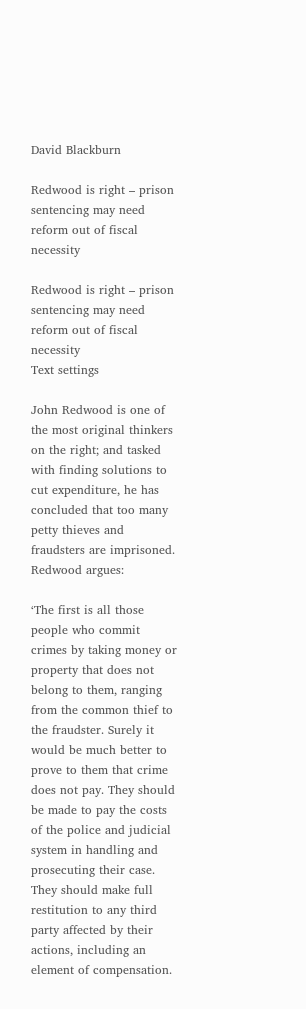David Blackburn

Redwood is right – prison sentencing may need reform out of fiscal necessity

Redwood is right – prison sentencing may need reform out of fiscal necessity
Text settings

John Redwood is one of the most original thinkers on the right; and tasked with finding solutions to cut expenditure, he has concluded that too many petty thieves and fraudsters are imprisoned. Redwood argues:

‘The first is all those people who commit crimes by taking money or property that does not belong to them, ranging from the common thief to the fraudster. Surely it would be much better to prove to them that crime does not pay. They should be made to pay the costs of the police and judicial system in handling and prosecuting their case. They should make full restitution to any third party affected by their actions, including an element of compensation.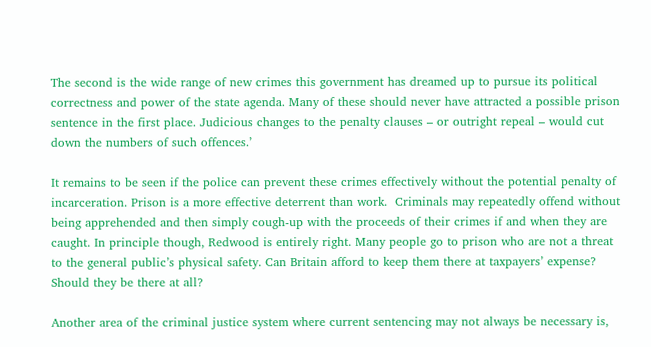The second is the wide range of new crimes this government has dreamed up to pursue its political correctness and power of the state agenda. Many of these should never have attracted a possible prison sentence in the first place. Judicious changes to the penalty clauses – or outright repeal – would cut down the numbers of such offences.’

It remains to be seen if the police can prevent these crimes effectively without the potential penalty of incarceration. Prison is a more effective deterrent than work.  Criminals may repeatedly offend without being apprehended and then simply cough-up with the proceeds of their crimes if and when they are caught. In principle though, Redwood is entirely right. Many people go to prison who are not a threat to the general public’s physical safety. Can Britain afford to keep them there at taxpayers’ expense? Should they be there at all?

Another area of the criminal justice system where current sentencing may not always be necessary is,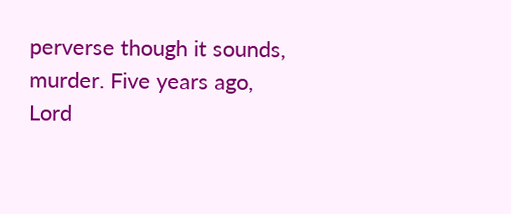perverse though it sounds, murder. Five years ago, Lord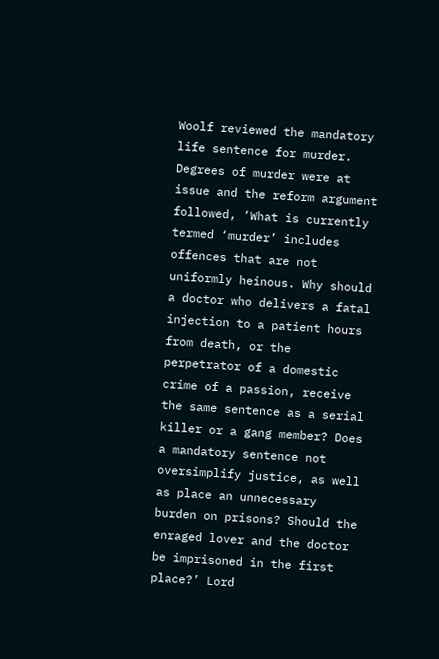Woolf reviewed the mandatory life sentence for murder. Degrees of murder were at issue and the reform argument followed, ‘What is currently termed ‘murder’ includes offences that are not uniformly heinous. Why should a doctor who delivers a fatal injection to a patient hours from death, or the perpetrator of a domestic crime of a passion, receive the same sentence as a serial killer or a gang member? Does a mandatory sentence not oversimplify justice, as well as place an unnecessary burden on prisons? Should the enraged lover and the doctor be imprisoned in the first place?’ Lord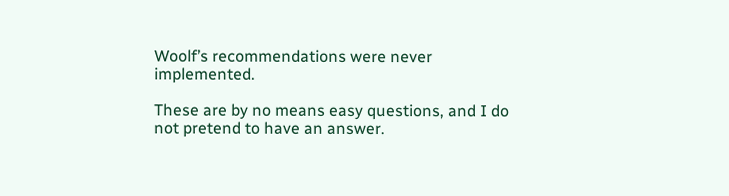Woolf’s recommendations were never implemented.

These are by no means easy questions, and I do not pretend to have an answer.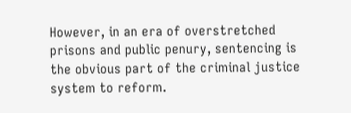However, in an era of overstretched prisons and public penury, sentencing is the obvious part of the criminal justice system to reform.